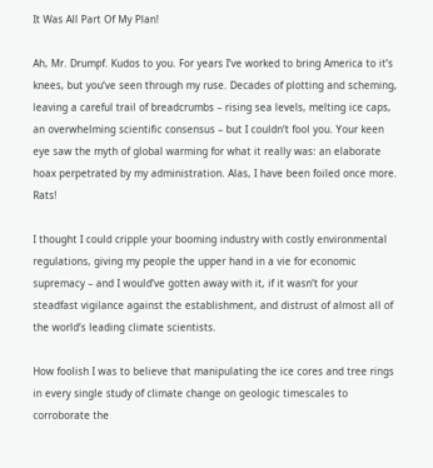It Was All Part Of My Plan!

Ah, Mr. Drumpf. Kudos to you. For years I’ve worked to bring America to it’s knees, but you’ve seen through my ruse. Decades of plotting and scheming, leaving a careful trail of breadcrumbs – rising sea levels, melting ice caps, an overwhelming scientific consensus – but I couldn’t fool you. Your keen eye saw the myth of global warming for what it really was: an elaborate hoax perpetrated by my administration. Alas, I have been foiled once more. Rats!

I thought I could cripple your booming industry with costly environmental regulations, giving my people the upper hand in a vie for economic supremacy – and I would’ve gotten away with it, if it wasn’t for your steadfast vigilance against the establishment, and distrust of almost all of the world’s leading climate scientists.

How foolish I was to believe that manipulating the ice cores and tree rings in every single study of climate change on geologic timescales to corroborate the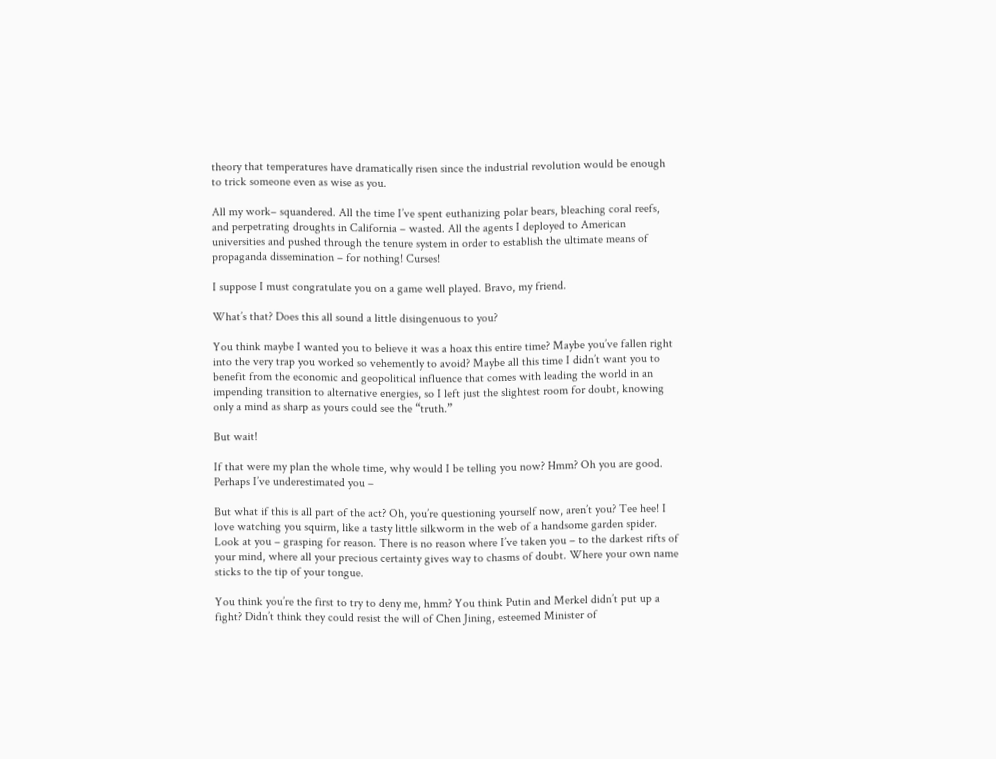theory that temperatures have dramatically risen since the industrial revolution would be enough to trick someone even as wise as you.

All my work– squandered. All the time I’ve spent euthanizing polar bears, bleaching coral reefs, and perpetrating droughts in California – wasted. All the agents I deployed to American universities and pushed through the tenure system in order to establish the ultimate means of propaganda dissemination – for nothing! Curses!

I suppose I must congratulate you on a game well played. Bravo, my friend.

What’s that? Does this all sound a little disingenuous to you?

You think maybe I wanted you to believe it was a hoax this entire time? Maybe you’ve fallen right into the very trap you worked so vehemently to avoid? Maybe all this time I didn’t want you to benefit from the economic and geopolitical influence that comes with leading the world in an impending transition to alternative energies, so I left just the slightest room for doubt, knowing only a mind as sharp as yours could see the “truth.”

But wait!

If that were my plan the whole time, why would I be telling you now? Hmm? Oh you are good. Perhaps I’ve underestimated you –

But what if this is all part of the act? Oh, you’re questioning yourself now, aren’t you? Tee hee! I love watching you squirm, like a tasty little silkworm in the web of a handsome garden spider. Look at you – grasping for reason. There is no reason where I’ve taken you – to the darkest rifts of your mind, where all your precious certainty gives way to chasms of doubt. Where your own name sticks to the tip of your tongue.

You think you’re the first to try to deny me, hmm? You think Putin and Merkel didn’t put up a fight? Didn’t think they could resist the will of Chen Jining, esteemed Minister of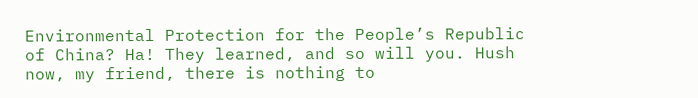Environmental Protection for the People’s Republic of China? Ha! They learned, and so will you. Hush now, my friend, there is nothing to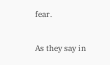fear.

As they say in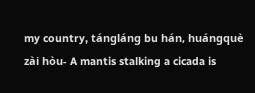my country, tángláng bu hán, huángquè zài hòu- A mantis stalking a cicada is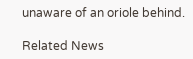unaware of an oriole behind.

Related News